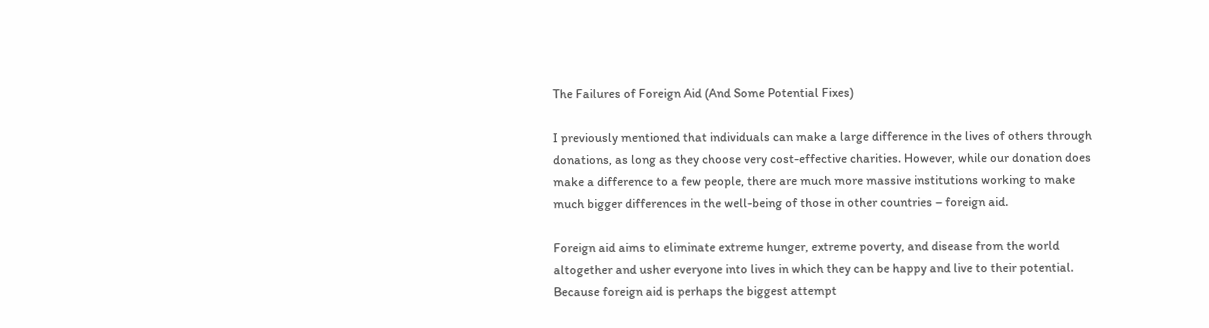The Failures of Foreign Aid (And Some Potential Fixes)

I previously mentioned that individuals can make a large difference in the lives of others through donations, as long as they choose very cost-effective charities. However, while our donation does make a difference to a few people, there are much more massive institutions working to make much bigger differences in the well-being of those in other countries – foreign aid.

Foreign aid aims to eliminate extreme hunger, extreme poverty, and disease from the world altogether and usher everyone into lives in which they can be happy and live to their potential. Because foreign aid is perhaps the biggest attempt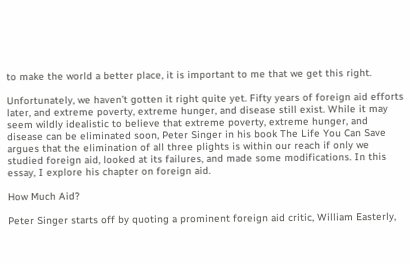to make the world a better place, it is important to me that we get this right.

Unfortunately, we haven’t gotten it right quite yet. Fifty years of foreign aid efforts later, and extreme poverty, extreme hunger, and disease still exist. While it may seem wildly idealistic to believe that extreme poverty, extreme hunger, and disease can be eliminated soon, Peter Singer in his book The Life You Can Save argues that the elimination of all three plights is within our reach if only we studied foreign aid, looked at its failures, and made some modifications. In this essay, I explore his chapter on foreign aid.

How Much Aid?

Peter Singer starts off by quoting a prominent foreign aid critic, William Easterly,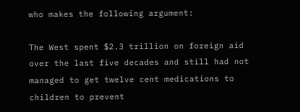who makes the following argument:

The West spent $2.3 trillion on foreign aid over the last five decades and still had not managed to get twelve cent medications to children to prevent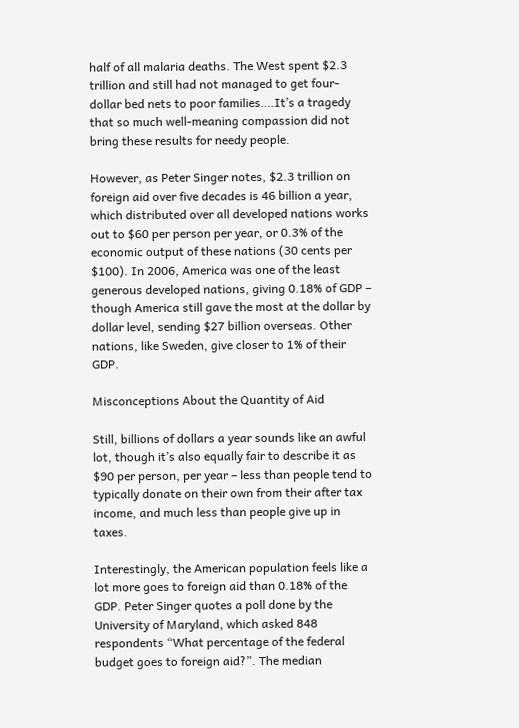half of all malaria deaths. The West spent $2.3 trillion and still had not managed to get four-dollar bed nets to poor families….It’s a tragedy that so much well-meaning compassion did not bring these results for needy people.

However, as Peter Singer notes, $2.3 trillion on foreign aid over five decades is 46 billion a year, which distributed over all developed nations works out to $60 per person per year, or 0.3% of the economic output of these nations (30 cents per $100). In 2006, America was one of the least generous developed nations, giving 0.18% of GDP – though America still gave the most at the dollar by dollar level, sending $27 billion overseas. Other nations, like Sweden, give closer to 1% of their GDP.

Misconceptions About the Quantity of Aid

Still, billions of dollars a year sounds like an awful lot, though it’s also equally fair to describe it as $90 per person, per year – less than people tend to typically donate on their own from their after tax income, and much less than people give up in taxes.

Interestingly, the American population feels like a lot more goes to foreign aid than 0.18% of the GDP. Peter Singer quotes a poll done by the University of Maryland, which asked 848 respondents “What percentage of the federal budget goes to foreign aid?”. The median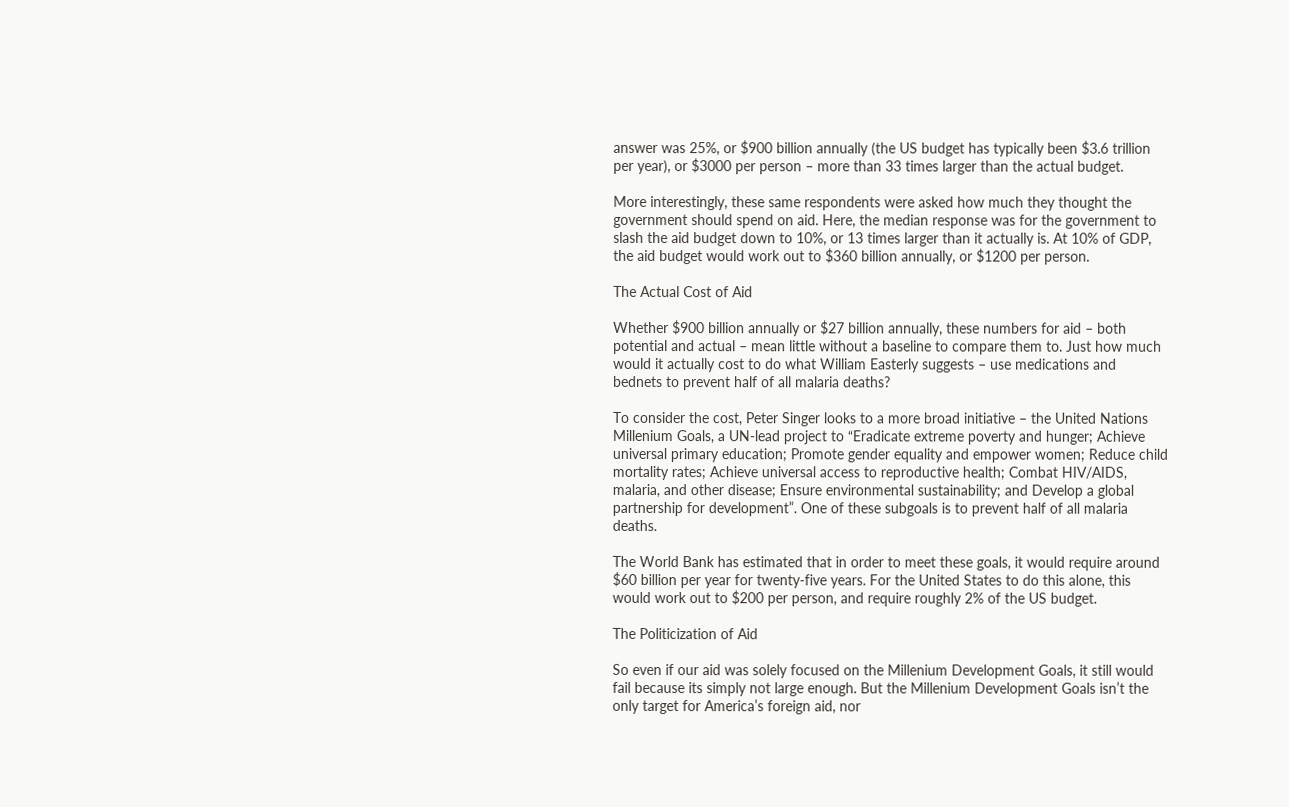answer was 25%, or $900 billion annually (the US budget has typically been $3.6 trillion per year), or $3000 per person – more than 33 times larger than the actual budget.

More interestingly, these same respondents were asked how much they thought the government should spend on aid. Here, the median response was for the government to slash the aid budget down to 10%, or 13 times larger than it actually is. At 10% of GDP, the aid budget would work out to $360 billion annually, or $1200 per person.

The Actual Cost of Aid

Whether $900 billion annually or $27 billion annually, these numbers for aid – both potential and actual – mean little without a baseline to compare them to. Just how much would it actually cost to do what William Easterly suggests – use medications and bednets to prevent half of all malaria deaths?

To consider the cost, Peter Singer looks to a more broad initiative – the United Nations Millenium Goals, a UN-lead project to “Eradicate extreme poverty and hunger; Achieve universal primary education; Promote gender equality and empower women; Reduce child mortality rates; Achieve universal access to reproductive health; Combat HIV/AIDS, malaria, and other disease; Ensure environmental sustainability; and Develop a global partnership for development”. One of these subgoals is to prevent half of all malaria deaths.

The World Bank has estimated that in order to meet these goals, it would require around $60 billion per year for twenty-five years. For the United States to do this alone, this would work out to $200 per person, and require roughly 2% of the US budget.

The Politicization of Aid

So even if our aid was solely focused on the Millenium Development Goals, it still would fail because its simply not large enough. But the Millenium Development Goals isn’t the only target for America’s foreign aid, nor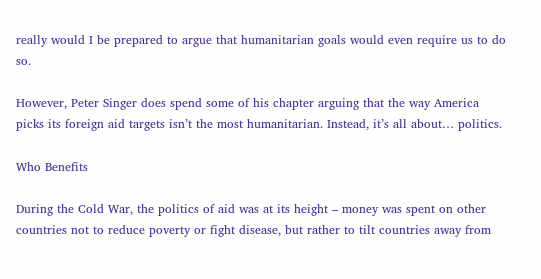really would I be prepared to argue that humanitarian goals would even require us to do so.

However, Peter Singer does spend some of his chapter arguing that the way America picks its foreign aid targets isn’t the most humanitarian. Instead, it’s all about… politics.

Who Benefits

During the Cold War, the politics of aid was at its height – money was spent on other countries not to reduce poverty or fight disease, but rather to tilt countries away from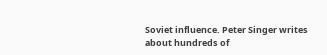Soviet influence. Peter Singer writes about hundreds of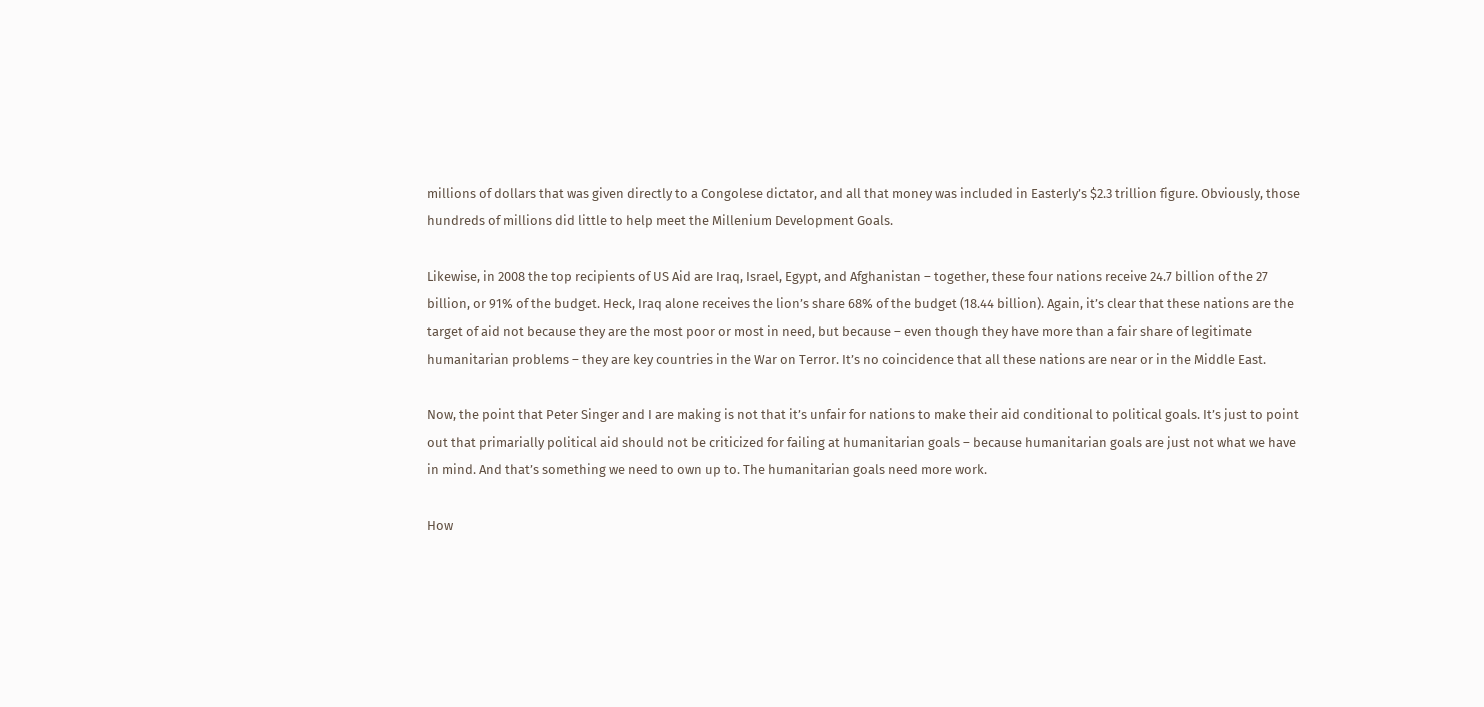millions of dollars that was given directly to a Congolese dictator, and all that money was included in Easterly’s $2.3 trillion figure. Obviously, those hundreds of millions did little to help meet the Millenium Development Goals.

Likewise, in 2008 the top recipients of US Aid are Iraq, Israel, Egypt, and Afghanistan – together, these four nations receive 24.7 billion of the 27 billion, or 91% of the budget. Heck, Iraq alone receives the lion’s share 68% of the budget (18.44 billion). Again, it’s clear that these nations are the target of aid not because they are the most poor or most in need, but because – even though they have more than a fair share of legitimate humanitarian problems – they are key countries in the War on Terror. It’s no coincidence that all these nations are near or in the Middle East.

Now, the point that Peter Singer and I are making is not that it’s unfair for nations to make their aid conditional to political goals. It’s just to point out that primarially political aid should not be criticized for failing at humanitarian goals – because humanitarian goals are just not what we have in mind. And that’s something we need to own up to. The humanitarian goals need more work.

How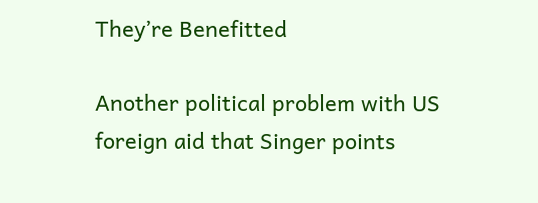They’re Benefitted

Another political problem with US foreign aid that Singer points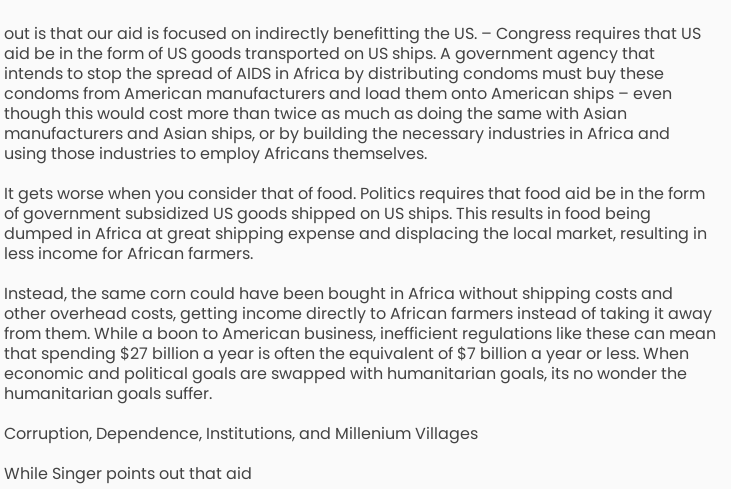out is that our aid is focused on indirectly benefitting the US. – Congress requires that US aid be in the form of US goods transported on US ships. A government agency that intends to stop the spread of AIDS in Africa by distributing condoms must buy these condoms from American manufacturers and load them onto American ships – even though this would cost more than twice as much as doing the same with Asian manufacturers and Asian ships, or by building the necessary industries in Africa and using those industries to employ Africans themselves.

It gets worse when you consider that of food. Politics requires that food aid be in the form of government subsidized US goods shipped on US ships. This results in food being dumped in Africa at great shipping expense and displacing the local market, resulting in less income for African farmers.

Instead, the same corn could have been bought in Africa without shipping costs and other overhead costs, getting income directly to African farmers instead of taking it away from them. While a boon to American business, inefficient regulations like these can mean that spending $27 billion a year is often the equivalent of $7 billion a year or less. When economic and political goals are swapped with humanitarian goals, its no wonder the humanitarian goals suffer.

Corruption, Dependence, Institutions, and Millenium Villages

While Singer points out that aid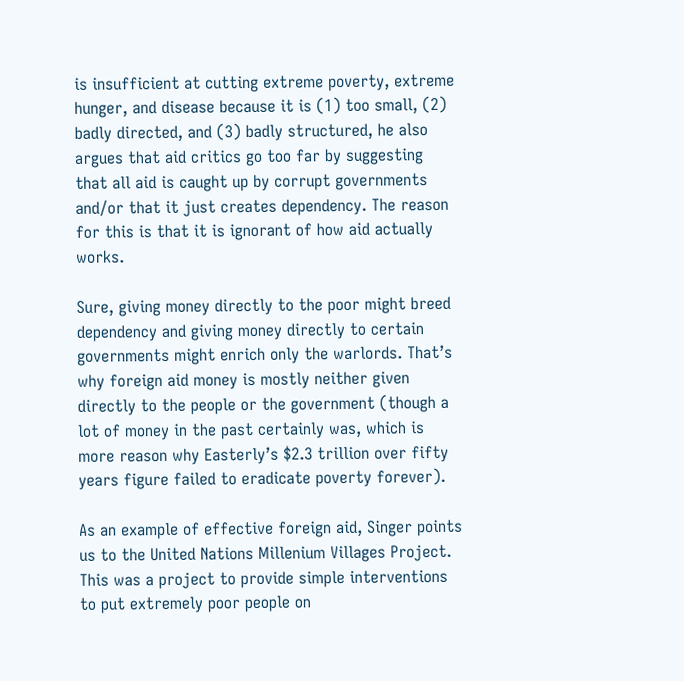is insufficient at cutting extreme poverty, extreme hunger, and disease because it is (1) too small, (2) badly directed, and (3) badly structured, he also argues that aid critics go too far by suggesting that all aid is caught up by corrupt governments and/or that it just creates dependency. The reason for this is that it is ignorant of how aid actually works.

Sure, giving money directly to the poor might breed dependency and giving money directly to certain governments might enrich only the warlords. That’s why foreign aid money is mostly neither given directly to the people or the government (though a lot of money in the past certainly was, which is more reason why Easterly’s $2.3 trillion over fifty years figure failed to eradicate poverty forever).

As an example of effective foreign aid, Singer points us to the United Nations Millenium Villages Project. This was a project to provide simple interventions to put extremely poor people on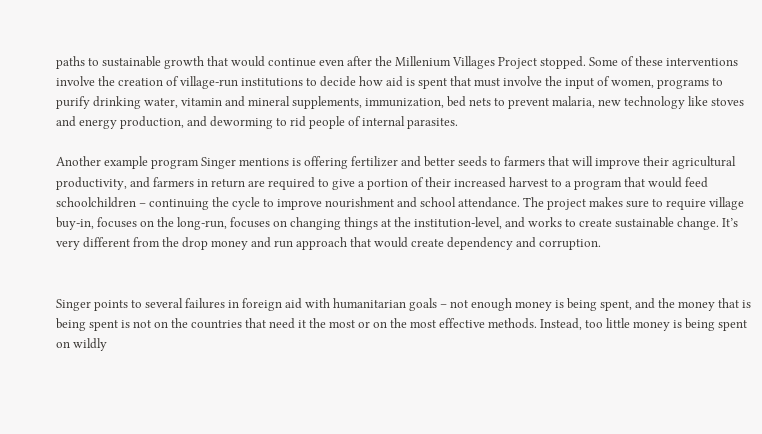paths to sustainable growth that would continue even after the Millenium Villages Project stopped. Some of these interventions involve the creation of village-run institutions to decide how aid is spent that must involve the input of women, programs to purify drinking water, vitamin and mineral supplements, immunization, bed nets to prevent malaria, new technology like stoves and energy production, and deworming to rid people of internal parasites.

Another example program Singer mentions is offering fertilizer and better seeds to farmers that will improve their agricultural productivity, and farmers in return are required to give a portion of their increased harvest to a program that would feed schoolchildren – continuing the cycle to improve nourishment and school attendance. The project makes sure to require village buy-in, focuses on the long-run, focuses on changing things at the institution-level, and works to create sustainable change. It’s very different from the drop money and run approach that would create dependency and corruption.


Singer points to several failures in foreign aid with humanitarian goals – not enough money is being spent, and the money that is being spent is not on the countries that need it the most or on the most effective methods. Instead, too little money is being spent on wildly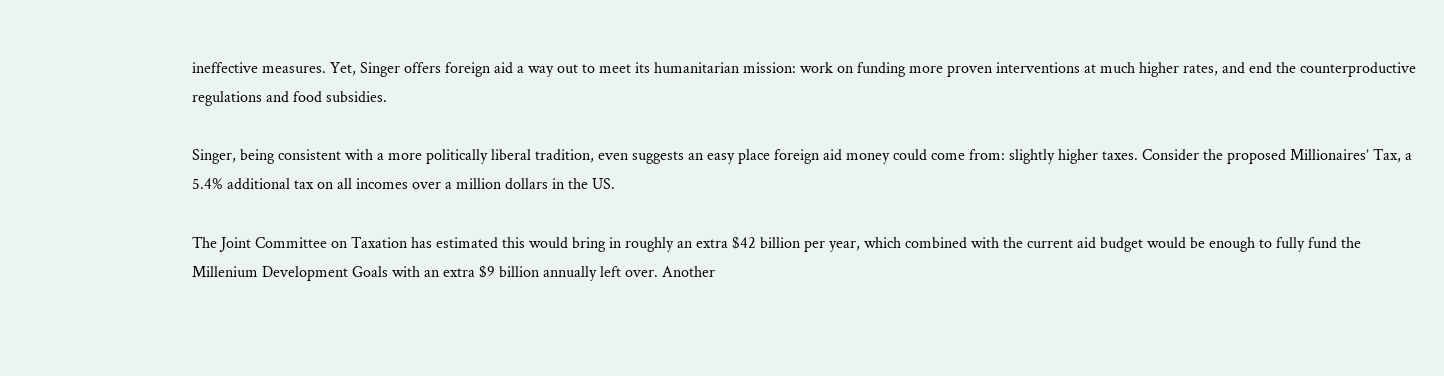ineffective measures. Yet, Singer offers foreign aid a way out to meet its humanitarian mission: work on funding more proven interventions at much higher rates, and end the counterproductive regulations and food subsidies.

Singer, being consistent with a more politically liberal tradition, even suggests an easy place foreign aid money could come from: slightly higher taxes. Consider the proposed Millionaires’ Tax, a 5.4% additional tax on all incomes over a million dollars in the US.

The Joint Committee on Taxation has estimated this would bring in roughly an extra $42 billion per year, which combined with the current aid budget would be enough to fully fund the Millenium Development Goals with an extra $9 billion annually left over. Another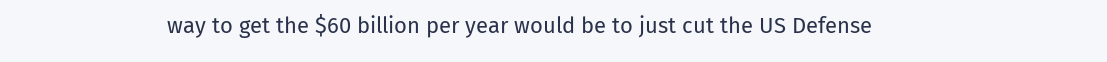way to get the $60 billion per year would be to just cut the US Defense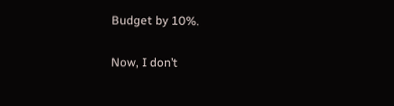Budget by 10%.

Now, I don’t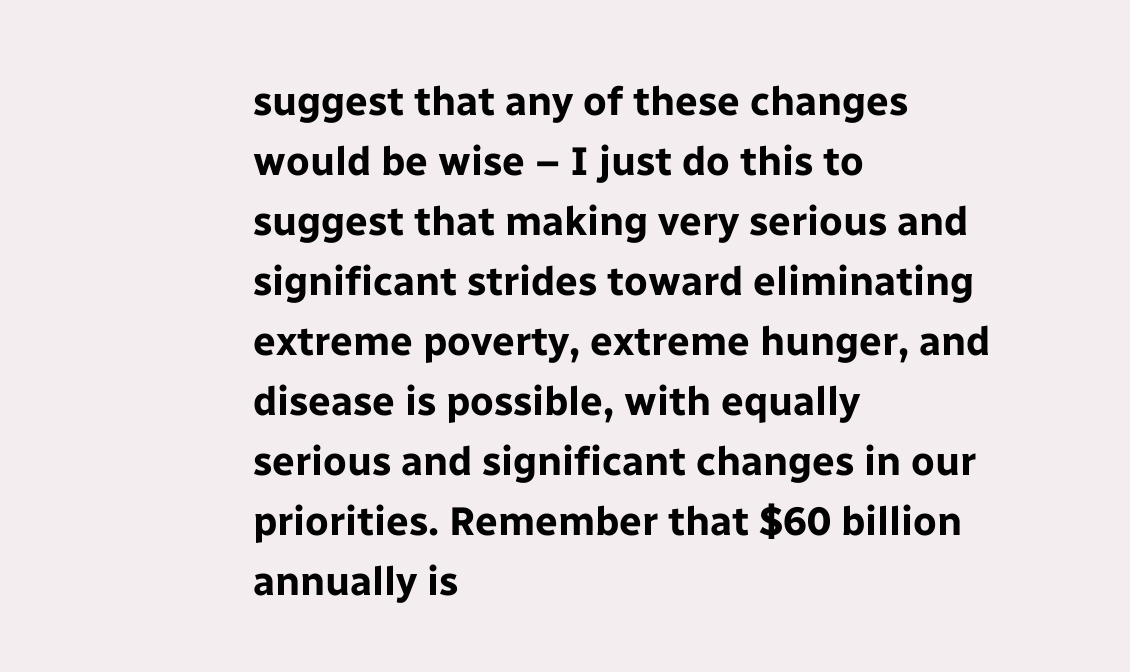suggest that any of these changes would be wise – I just do this to suggest that making very serious and significant strides toward eliminating extreme poverty, extreme hunger, and disease is possible, with equally serious and significant changes in our priorities. Remember that $60 billion annually is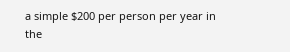a simple $200 per person per year in the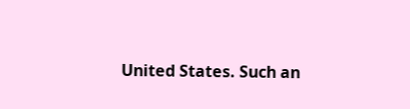United States. Such an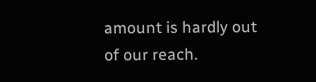amount is hardly out of our reach.